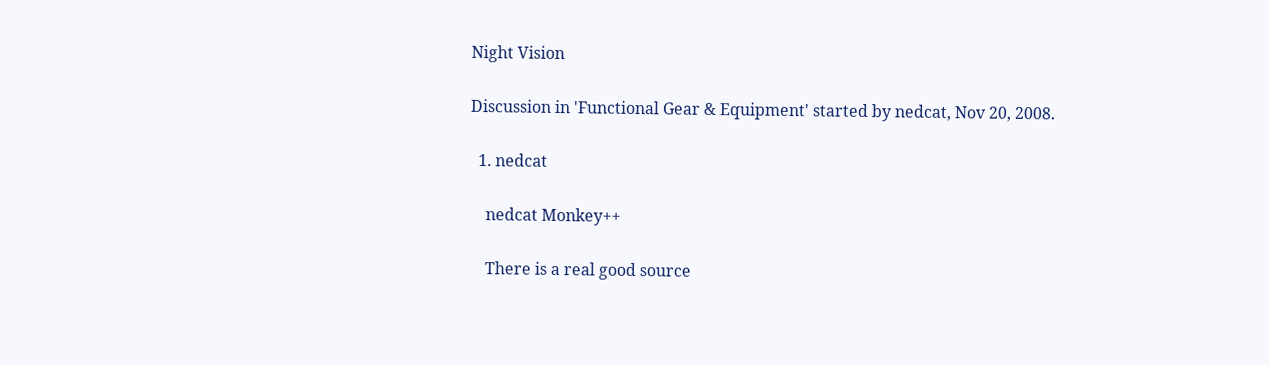Night Vision

Discussion in 'Functional Gear & Equipment' started by nedcat, Nov 20, 2008.

  1. nedcat

    nedcat Monkey++

    There is a real good source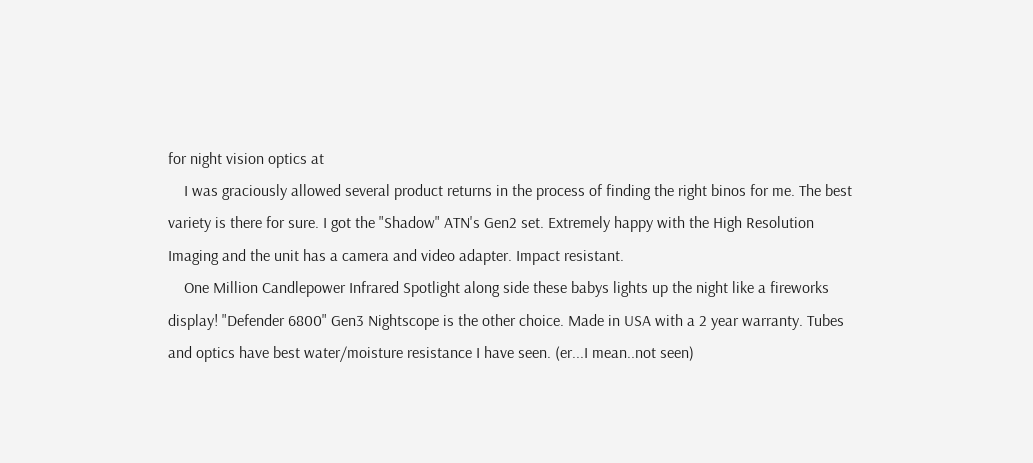for night vision optics at
    I was graciously allowed several product returns in the process of finding the right binos for me. The best variety is there for sure. I got the "Shadow" ATN's Gen2 set. Extremely happy with the High Resolution Imaging and the unit has a camera and video adapter. Impact resistant.
    One Million Candlepower Infrared Spotlight along side these babys lights up the night like a fireworks display! "Defender 6800" Gen3 Nightscope is the other choice. Made in USA with a 2 year warranty. Tubes and optics have best water/moisture resistance I have seen. (er...I mean..not seen)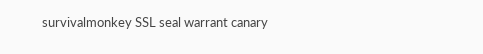survivalmonkey SSL seal warrant canary